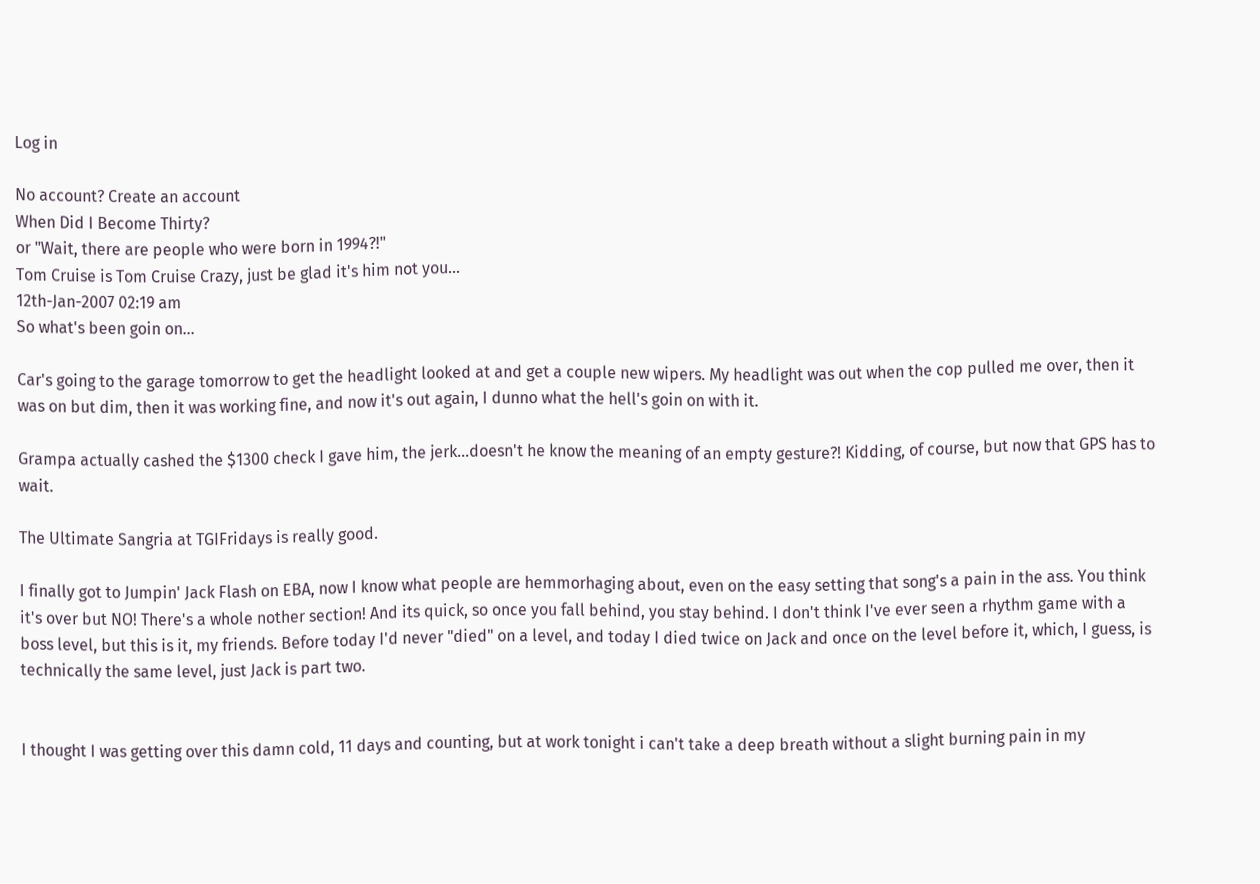Log in

No account? Create an account
When Did I Become Thirty?
or "Wait, there are people who were born in 1994?!"
Tom Cruise is Tom Cruise Crazy, just be glad it's him not you...
12th-Jan-2007 02:19 am
So what's been goin on...

Car's going to the garage tomorrow to get the headlight looked at and get a couple new wipers. My headlight was out when the cop pulled me over, then it was on but dim, then it was working fine, and now it's out again, I dunno what the hell's goin on with it.

Grampa actually cashed the $1300 check I gave him, the jerk...doesn't he know the meaning of an empty gesture?! Kidding, of course, but now that GPS has to wait.

The Ultimate Sangria at TGIFridays is really good.

I finally got to Jumpin' Jack Flash on EBA, now I know what people are hemmorhaging about, even on the easy setting that song's a pain in the ass. You think it's over but NO! There's a whole nother section! And its quick, so once you fall behind, you stay behind. I don't think I've ever seen a rhythm game with a boss level, but this is it, my friends. Before today I'd never "died" on a level, and today I died twice on Jack and once on the level before it, which, I guess, is technically the same level, just Jack is part two.


I thought I was getting over this damn cold, 11 days and counting, but at work tonight i can't take a deep breath without a slight burning pain in my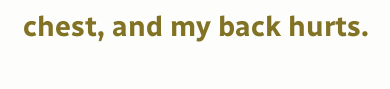chest, and my back hurts.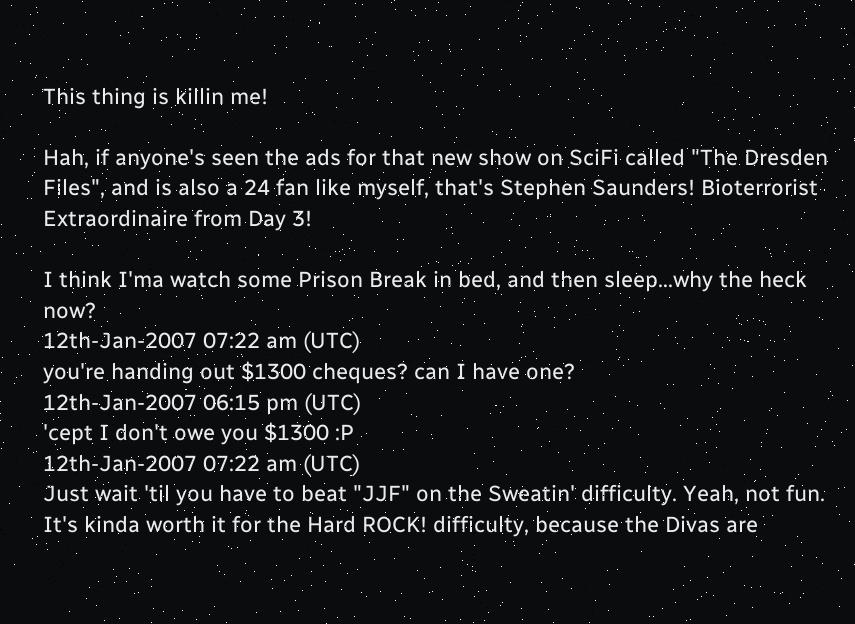This thing is killin me!

Hah, if anyone's seen the ads for that new show on SciFi called "The Dresden Files", and is also a 24 fan like myself, that's Stephen Saunders! Bioterrorist Extraordinaire from Day 3!

I think I'ma watch some Prison Break in bed, and then sleep...why the heck now?
12th-Jan-2007 07:22 am (UTC)
you're handing out $1300 cheques? can I have one?
12th-Jan-2007 06:15 pm (UTC)
'cept I don't owe you $1300 :P
12th-Jan-2007 07:22 am (UTC)
Just wait 'til you have to beat "JJF" on the Sweatin' difficulty. Yeah, not fun. It's kinda worth it for the Hard ROCK! difficulty, because the Divas are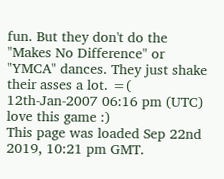fun. But they don't do the "Makes No Difference" or "YMCA" dances. They just shake their asses a lot. =(
12th-Jan-2007 06:16 pm (UTC)
love this game :)
This page was loaded Sep 22nd 2019, 10:21 pm GMT.